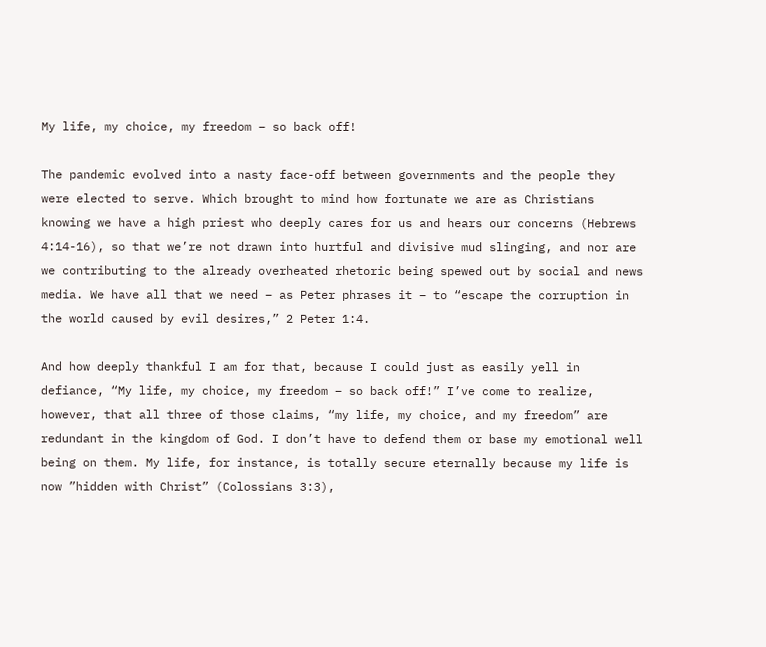My life, my choice, my freedom – so back off!

The pandemic evolved into a nasty face-off between governments and the people they were elected to serve. Which brought to mind how fortunate we are as Christians knowing we have a high priest who deeply cares for us and hears our concerns (Hebrews 4:14-16), so that we’re not drawn into hurtful and divisive mud slinging, and nor are we contributing to the already overheated rhetoric being spewed out by social and news media. We have all that we need – as Peter phrases it – to “escape the corruption in the world caused by evil desires,” 2 Peter 1:4.

And how deeply thankful I am for that, because I could just as easily yell in defiance, “My life, my choice, my freedom – so back off!” I’ve come to realize, however, that all three of those claims, “my life, my choice, and my freedom” are redundant in the kingdom of God. I don’t have to defend them or base my emotional well being on them. My life, for instance, is totally secure eternally because my life is now ”hidden with Christ” (Colossians 3:3),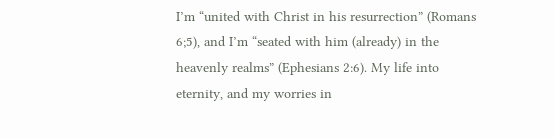I’m “united with Christ in his resurrection” (Romans 6;5), and I’m “seated with him (already) in the heavenly realms” (Ephesians 2:6). My life into eternity, and my worries in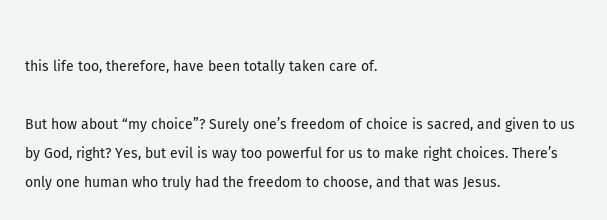this life too, therefore, have been totally taken care of.

But how about “my choice”? Surely one’s freedom of choice is sacred, and given to us by God, right? Yes, but evil is way too powerful for us to make right choices. There’s only one human who truly had the freedom to choose, and that was Jesus.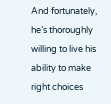And fortunately, he’s thoroughly willing to live his ability to make right choices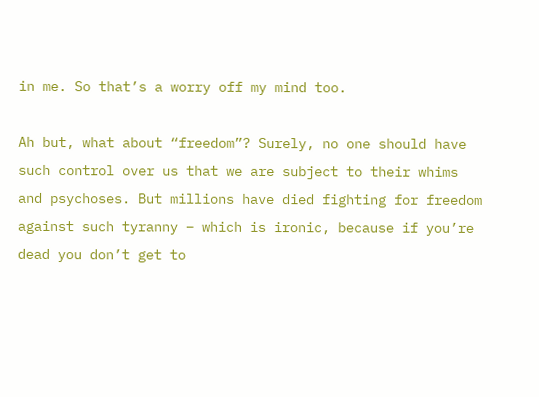in me. So that’s a worry off my mind too.

Ah but, what about “freedom”? Surely, no one should have such control over us that we are subject to their whims and psychoses. But millions have died fighting for freedom against such tyranny – which is ironic, because if you’re dead you don’t get to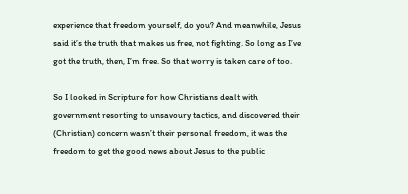experience that freedom yourself, do you? And meanwhile, Jesus said it’s the truth that makes us free, not fighting. So long as I’ve got the truth, then, I’m free. So that worry is taken care of too.

So I looked in Scripture for how Christians dealt with government resorting to unsavoury tactics, and discovered their (Christian) concern wasn’t their personal freedom, it was the freedom to get the good news about Jesus to the public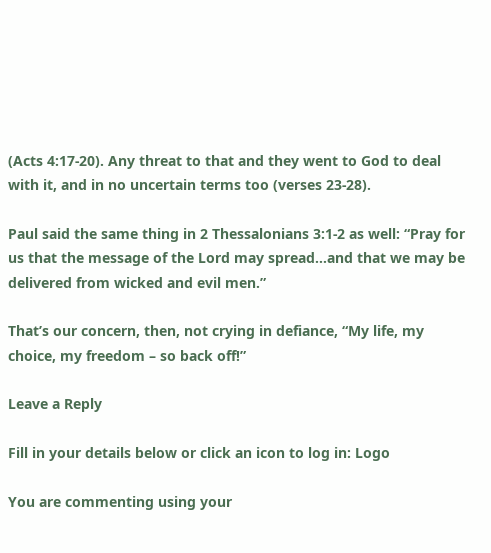(Acts 4:17-20). Any threat to that and they went to God to deal with it, and in no uncertain terms too (verses 23-28).

Paul said the same thing in 2 Thessalonians 3:1-2 as well: “Pray for us that the message of the Lord may spread…and that we may be delivered from wicked and evil men.”

That’s our concern, then, not crying in defiance, “My life, my choice, my freedom – so back off!”

Leave a Reply

Fill in your details below or click an icon to log in: Logo

You are commenting using your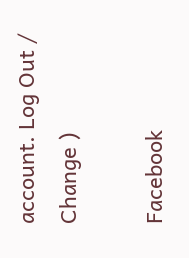account. Log Out /  Change )

Facebook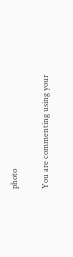photo

You are commenting using your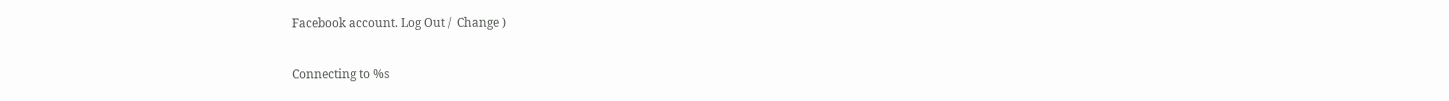Facebook account. Log Out /  Change )

Connecting to %s